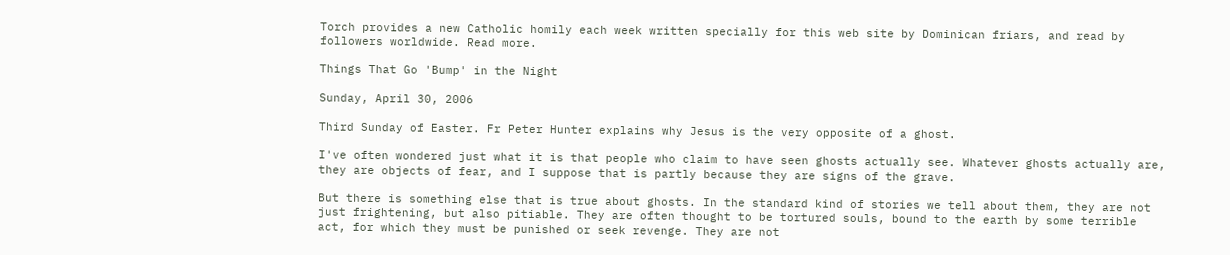Torch provides a new Catholic homily each week written specially for this web site by Dominican friars, and read by followers worldwide. Read more.

Things That Go 'Bump' in the Night

Sunday, April 30, 2006

Third Sunday of Easter. Fr Peter Hunter explains why Jesus is the very opposite of a ghost.

I've often wondered just what it is that people who claim to have seen ghosts actually see. Whatever ghosts actually are, they are objects of fear, and I suppose that is partly because they are signs of the grave.

But there is something else that is true about ghosts. In the standard kind of stories we tell about them, they are not just frightening, but also pitiable. They are often thought to be tortured souls, bound to the earth by some terrible act, for which they must be punished or seek revenge. They are not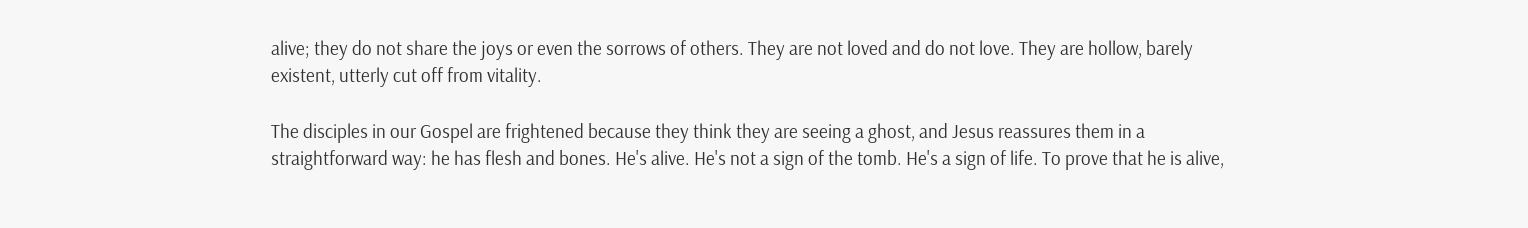alive; they do not share the joys or even the sorrows of others. They are not loved and do not love. They are hollow, barely existent, utterly cut off from vitality.

The disciples in our Gospel are frightened because they think they are seeing a ghost, and Jesus reassures them in a straightforward way: he has flesh and bones. He's alive. He's not a sign of the tomb. He's a sign of life. To prove that he is alive,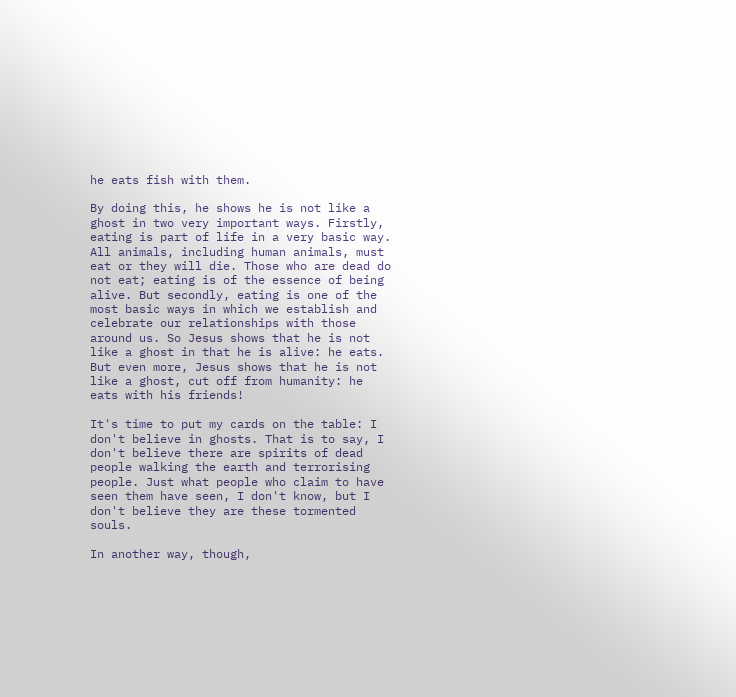he eats fish with them.

By doing this, he shows he is not like a ghost in two very important ways. Firstly, eating is part of life in a very basic way. All animals, including human animals, must eat or they will die. Those who are dead do not eat; eating is of the essence of being alive. But secondly, eating is one of the most basic ways in which we establish and celebrate our relationships with those around us. So Jesus shows that he is not like a ghost in that he is alive: he eats. But even more, Jesus shows that he is not like a ghost, cut off from humanity: he eats with his friends!

It's time to put my cards on the table: I don't believe in ghosts. That is to say, I don't believe there are spirits of dead people walking the earth and terrorising people. Just what people who claim to have seen them have seen, I don't know, but I don't believe they are these tormented souls.

In another way, though,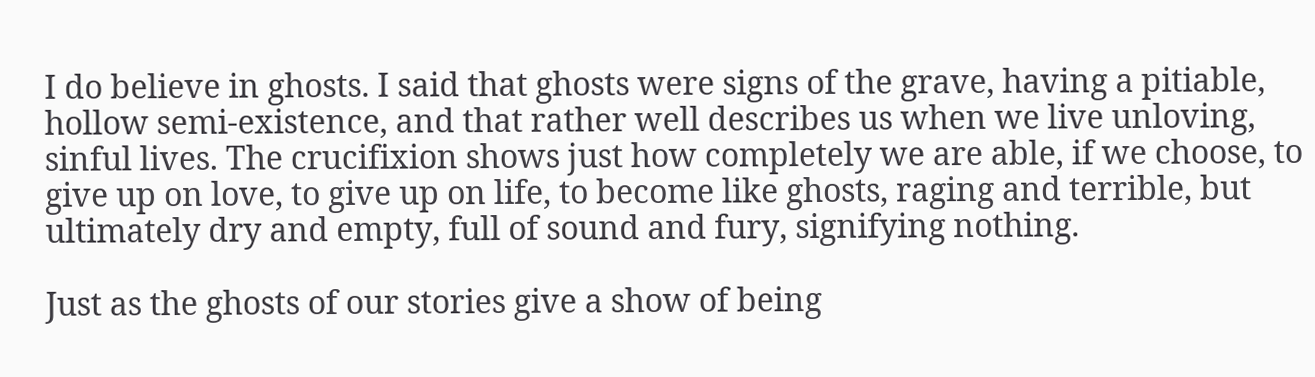I do believe in ghosts. I said that ghosts were signs of the grave, having a pitiable, hollow semi-existence, and that rather well describes us when we live unloving, sinful lives. The crucifixion shows just how completely we are able, if we choose, to give up on love, to give up on life, to become like ghosts, raging and terrible, but ultimately dry and empty, full of sound and fury, signifying nothing.

Just as the ghosts of our stories give a show of being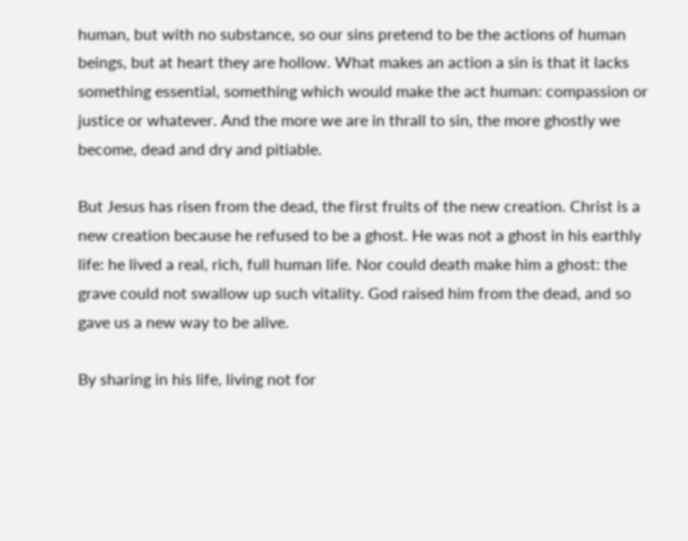human, but with no substance, so our sins pretend to be the actions of human beings, but at heart they are hollow. What makes an action a sin is that it lacks something essential, something which would make the act human: compassion or justice or whatever. And the more we are in thrall to sin, the more ghostly we become, dead and dry and pitiable.

But Jesus has risen from the dead, the first fruits of the new creation. Christ is a new creation because he refused to be a ghost. He was not a ghost in his earthly life: he lived a real, rich, full human life. Nor could death make him a ghost: the grave could not swallow up such vitality. God raised him from the dead, and so gave us a new way to be alive.

By sharing in his life, living not for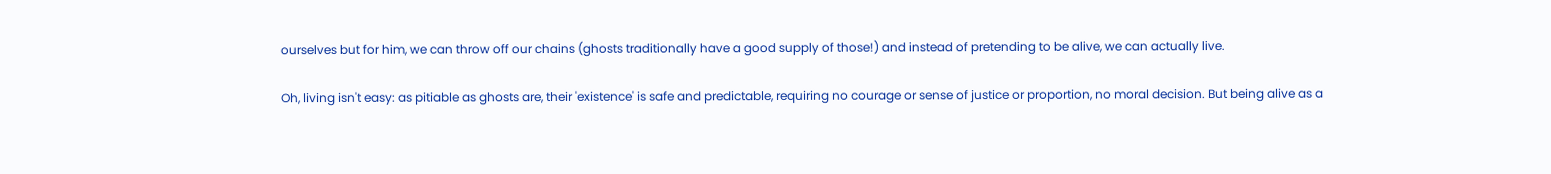ourselves but for him, we can throw off our chains (ghosts traditionally have a good supply of those!) and instead of pretending to be alive, we can actually live.

Oh, living isn't easy: as pitiable as ghosts are, their 'existence' is safe and predictable, requiring no courage or sense of justice or proportion, no moral decision. But being alive as a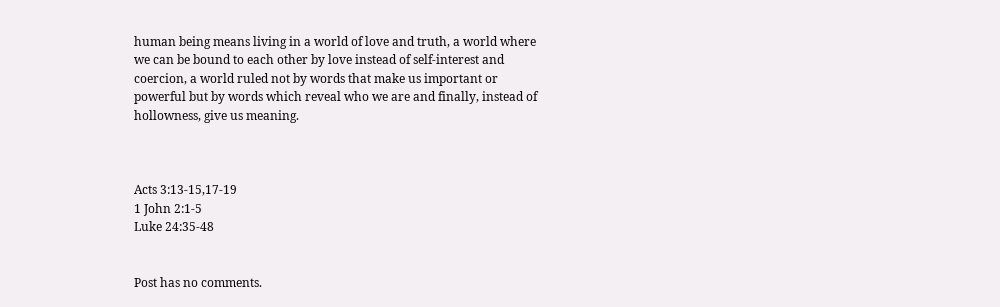human being means living in a world of love and truth, a world where we can be bound to each other by love instead of self-interest and coercion, a world ruled not by words that make us important or powerful but by words which reveal who we are and finally, instead of hollowness, give us meaning.



Acts 3:13-15,17-19
1 John 2:1-5
Luke 24:35-48


Post has no comments.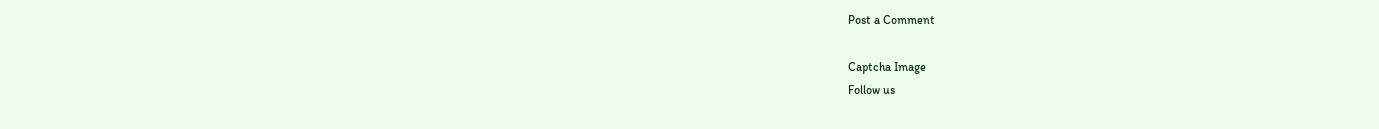Post a Comment

Captcha Image
Follow us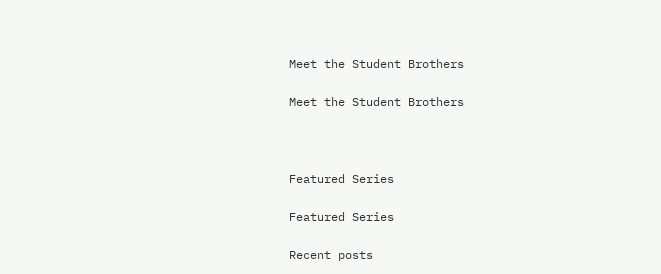Meet the Student Brothers

Meet the Student Brothers



Featured Series

Featured Series

Recent posts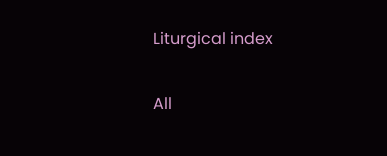Liturgical index

All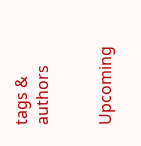tags & authors


Upcoming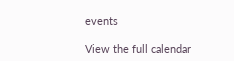events

View the full calendar